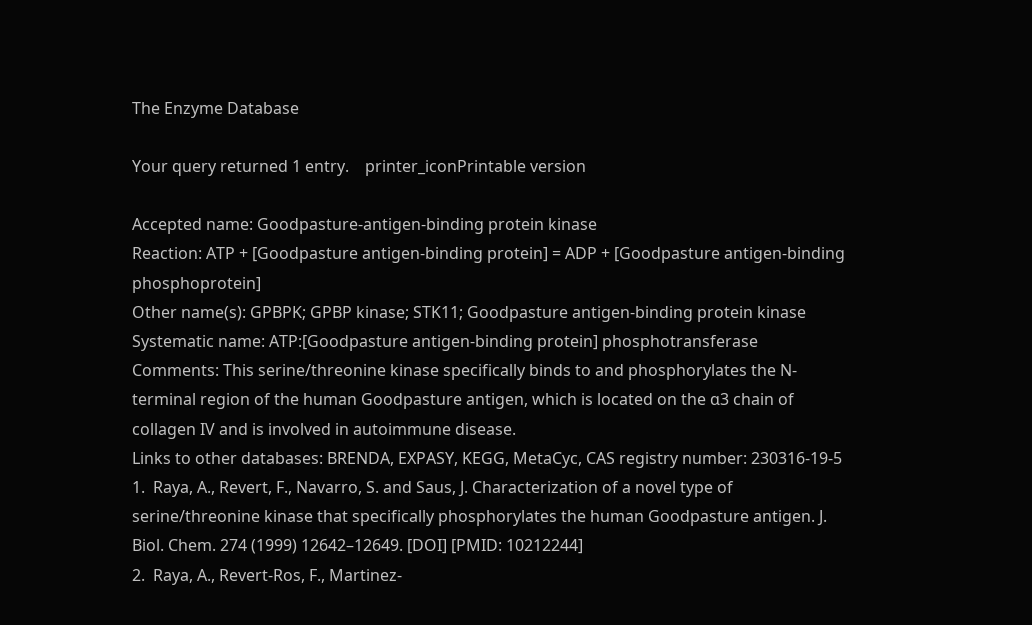The Enzyme Database

Your query returned 1 entry.    printer_iconPrintable version

Accepted name: Goodpasture-antigen-binding protein kinase
Reaction: ATP + [Goodpasture antigen-binding protein] = ADP + [Goodpasture antigen-binding phosphoprotein]
Other name(s): GPBPK; GPBP kinase; STK11; Goodpasture antigen-binding protein kinase
Systematic name: ATP:[Goodpasture antigen-binding protein] phosphotransferase
Comments: This serine/threonine kinase specifically binds to and phosphorylates the N-terminal region of the human Goodpasture antigen, which is located on the α3 chain of collagen IV and is involved in autoimmune disease.
Links to other databases: BRENDA, EXPASY, KEGG, MetaCyc, CAS registry number: 230316-19-5
1.  Raya, A., Revert, F., Navarro, S. and Saus, J. Characterization of a novel type of serine/threonine kinase that specifically phosphorylates the human Goodpasture antigen. J. Biol. Chem. 274 (1999) 12642–12649. [DOI] [PMID: 10212244]
2.  Raya, A., Revert-Ros, F., Martinez-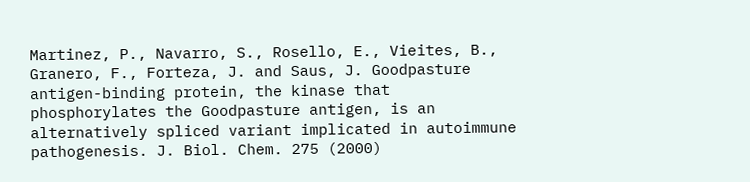Martinez, P., Navarro, S., Rosello, E., Vieites, B., Granero, F., Forteza, J. and Saus, J. Goodpasture antigen-binding protein, the kinase that phosphorylates the Goodpasture antigen, is an alternatively spliced variant implicated in autoimmune pathogenesis. J. Biol. Chem. 275 (2000)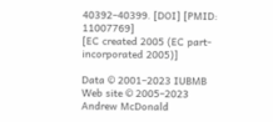40392–40399. [DOI] [PMID: 11007769]
[EC created 2005 (EC part-incorporated 2005)]

Data © 2001–2023 IUBMB
Web site © 2005–2023 Andrew McDonald